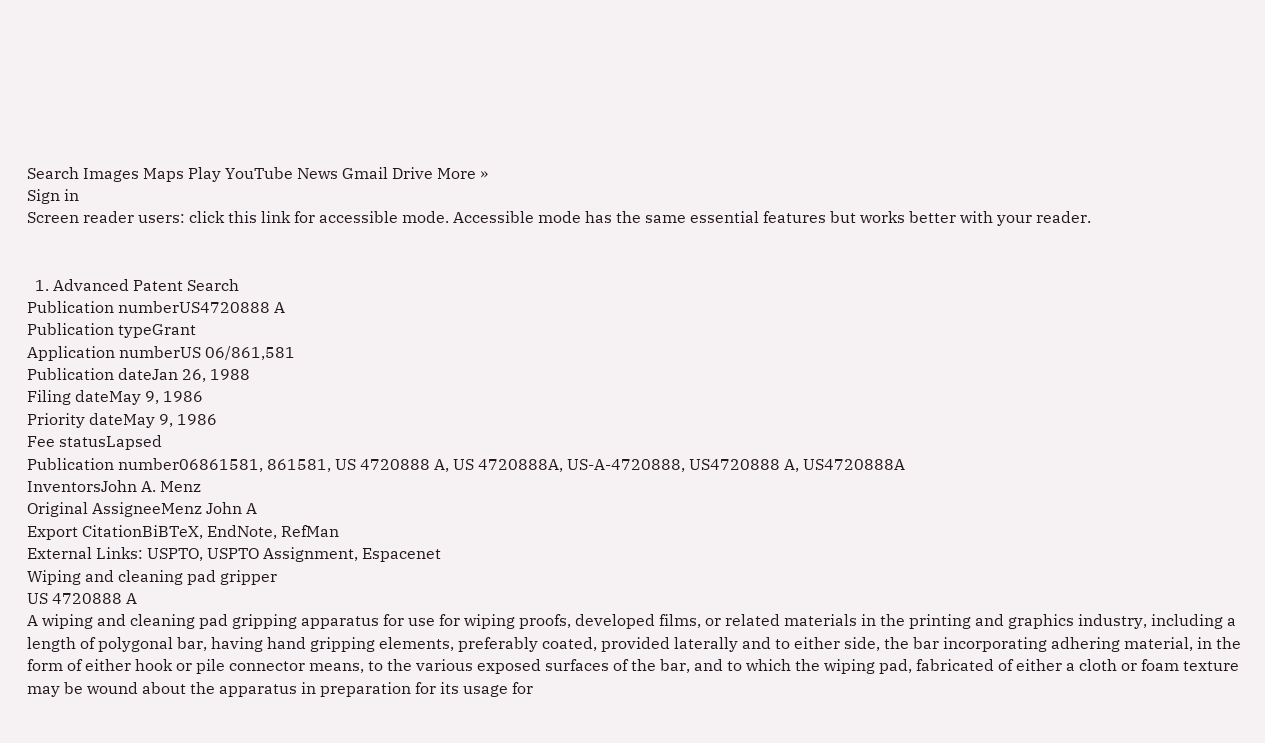Search Images Maps Play YouTube News Gmail Drive More »
Sign in
Screen reader users: click this link for accessible mode. Accessible mode has the same essential features but works better with your reader.


  1. Advanced Patent Search
Publication numberUS4720888 A
Publication typeGrant
Application numberUS 06/861,581
Publication dateJan 26, 1988
Filing dateMay 9, 1986
Priority dateMay 9, 1986
Fee statusLapsed
Publication number06861581, 861581, US 4720888 A, US 4720888A, US-A-4720888, US4720888 A, US4720888A
InventorsJohn A. Menz
Original AssigneeMenz John A
Export CitationBiBTeX, EndNote, RefMan
External Links: USPTO, USPTO Assignment, Espacenet
Wiping and cleaning pad gripper
US 4720888 A
A wiping and cleaning pad gripping apparatus for use for wiping proofs, developed films, or related materials in the printing and graphics industry, including a length of polygonal bar, having hand gripping elements, preferably coated, provided laterally and to either side, the bar incorporating adhering material, in the form of either hook or pile connector means, to the various exposed surfaces of the bar, and to which the wiping pad, fabricated of either a cloth or foam texture may be wound about the apparatus in preparation for its usage for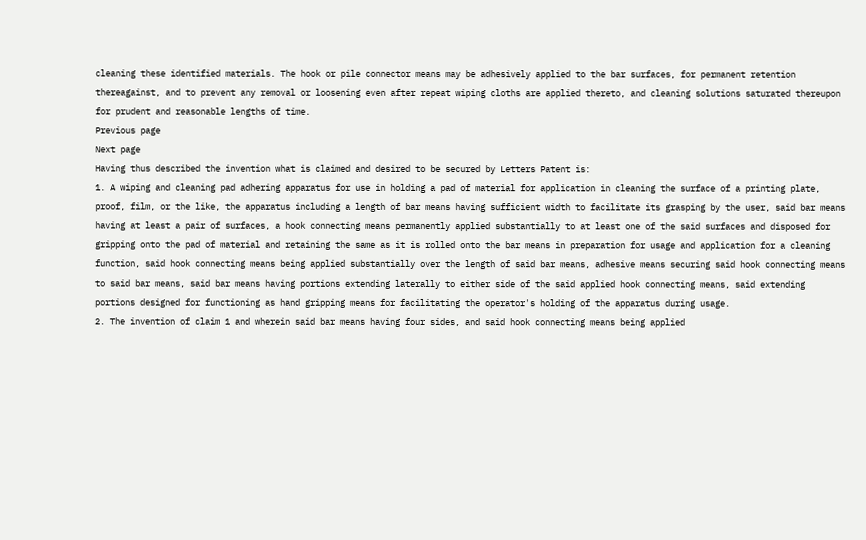cleaning these identified materials. The hook or pile connector means may be adhesively applied to the bar surfaces, for permanent retention thereagainst, and to prevent any removal or loosening even after repeat wiping cloths are applied thereto, and cleaning solutions saturated thereupon for prudent and reasonable lengths of time.
Previous page
Next page
Having thus described the invention what is claimed and desired to be secured by Letters Patent is:
1. A wiping and cleaning pad adhering apparatus for use in holding a pad of material for application in cleaning the surface of a printing plate, proof, film, or the like, the apparatus including a length of bar means having sufficient width to facilitate its grasping by the user, said bar means having at least a pair of surfaces, a hook connecting means permanently applied substantially to at least one of the said surfaces and disposed for gripping onto the pad of material and retaining the same as it is rolled onto the bar means in preparation for usage and application for a cleaning function, said hook connecting means being applied substantially over the length of said bar means, adhesive means securing said hook connecting means to said bar means, said bar means having portions extending laterally to either side of the said applied hook connecting means, said extending portions designed for functioning as hand gripping means for facilitating the operator's holding of the apparatus during usage.
2. The invention of claim 1 and wherein said bar means having four sides, and said hook connecting means being applied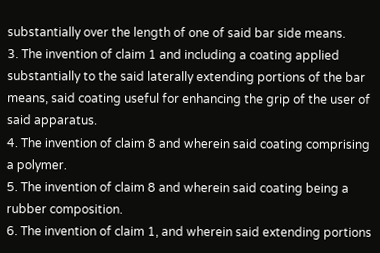substantially over the length of one of said bar side means.
3. The invention of claim 1 and including a coating applied substantially to the said laterally extending portions of the bar means, said coating useful for enhancing the grip of the user of said apparatus.
4. The invention of claim 8 and wherein said coating comprising a polymer.
5. The invention of claim 8 and wherein said coating being a rubber composition.
6. The invention of claim 1, and wherein said extending portions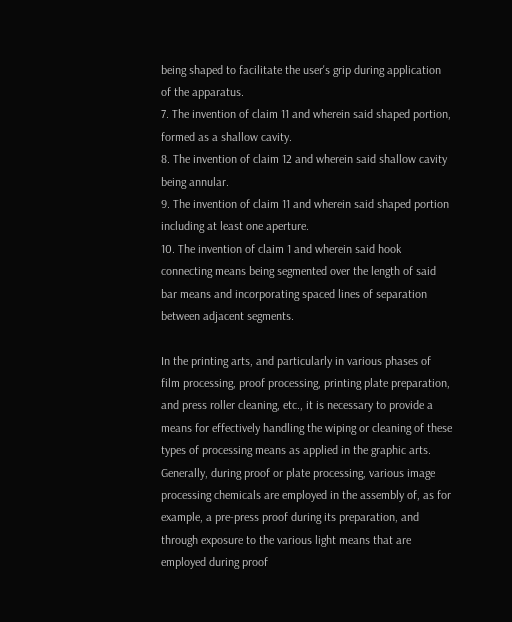being shaped to facilitate the user's grip during application of the apparatus.
7. The invention of claim 11 and wherein said shaped portion, formed as a shallow cavity.
8. The invention of claim 12 and wherein said shallow cavity being annular.
9. The invention of claim 11 and wherein said shaped portion including at least one aperture.
10. The invention of claim 1 and wherein said hook connecting means being segmented over the length of said bar means and incorporating spaced lines of separation between adjacent segments.

In the printing arts, and particularly in various phases of film processing, proof processing, printing plate preparation, and press roller cleaning, etc., it is necessary to provide a means for effectively handling the wiping or cleaning of these types of processing means as applied in the graphic arts. Generally, during proof or plate processing, various image processing chemicals are employed in the assembly of, as for example, a pre-press proof during its preparation, and through exposure to the various light means that are employed during proof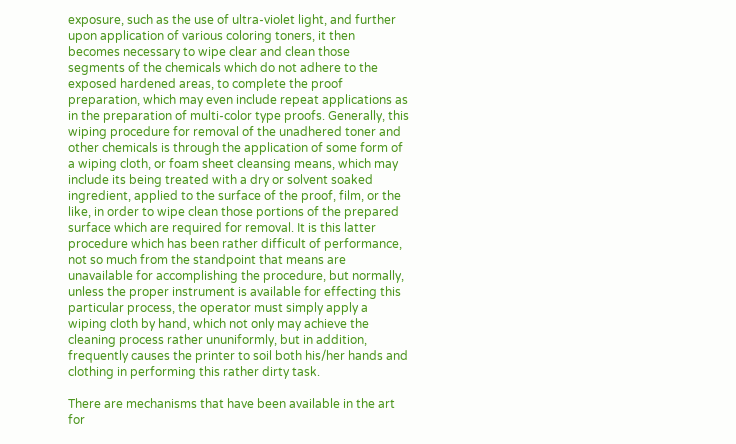exposure, such as the use of ultra-violet light, and further upon application of various coloring toners, it then becomes necessary to wipe clear and clean those segments of the chemicals which do not adhere to the exposed hardened areas, to complete the proof preparation, which may even include repeat applications as in the preparation of multi-color type proofs. Generally, this wiping procedure for removal of the unadhered toner and other chemicals is through the application of some form of a wiping cloth, or foam sheet cleansing means, which may include its being treated with a dry or solvent soaked ingredient, applied to the surface of the proof, film, or the like, in order to wipe clean those portions of the prepared surface which are required for removal. It is this latter procedure which has been rather difficult of performance, not so much from the standpoint that means are unavailable for accomplishing the procedure, but normally, unless the proper instrument is available for effecting this particular process, the operator must simply apply a wiping cloth by hand, which not only may achieve the cleaning process rather ununiformly, but in addition, frequently causes the printer to soil both his/her hands and clothing in performing this rather dirty task.

There are mechanisms that have been available in the art for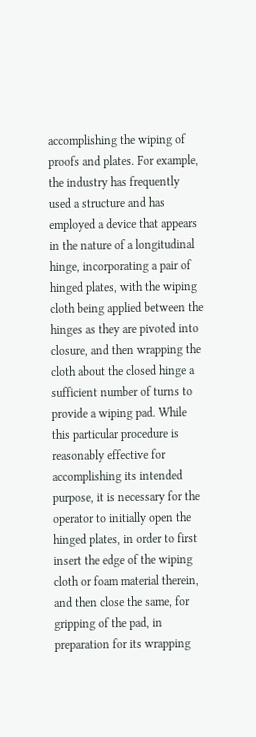accomplishing the wiping of proofs and plates. For example, the industry has frequently used a structure and has employed a device that appears in the nature of a longitudinal hinge, incorporating a pair of hinged plates, with the wiping cloth being applied between the hinges as they are pivoted into closure, and then wrapping the cloth about the closed hinge a sufficient number of turns to provide a wiping pad. While this particular procedure is reasonably effective for accomplishing its intended purpose, it is necessary for the operator to initially open the hinged plates, in order to first insert the edge of the wiping cloth or foam material therein, and then close the same, for gripping of the pad, in preparation for its wrapping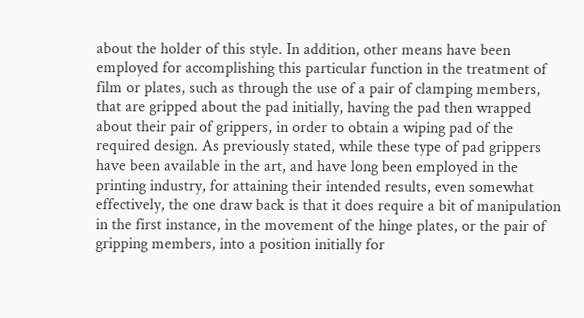about the holder of this style. In addition, other means have been employed for accomplishing this particular function in the treatment of film or plates, such as through the use of a pair of clamping members, that are gripped about the pad initially, having the pad then wrapped about their pair of grippers, in order to obtain a wiping pad of the required design. As previously stated, while these type of pad grippers have been available in the art, and have long been employed in the printing industry, for attaining their intended results, even somewhat effectively, the one draw back is that it does require a bit of manipulation in the first instance, in the movement of the hinge plates, or the pair of gripping members, into a position initially for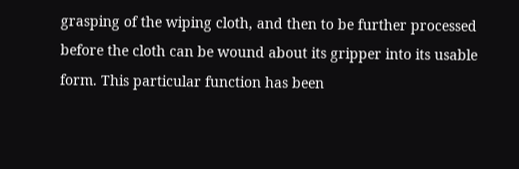grasping of the wiping cloth, and then to be further processed before the cloth can be wound about its gripper into its usable form. This particular function has been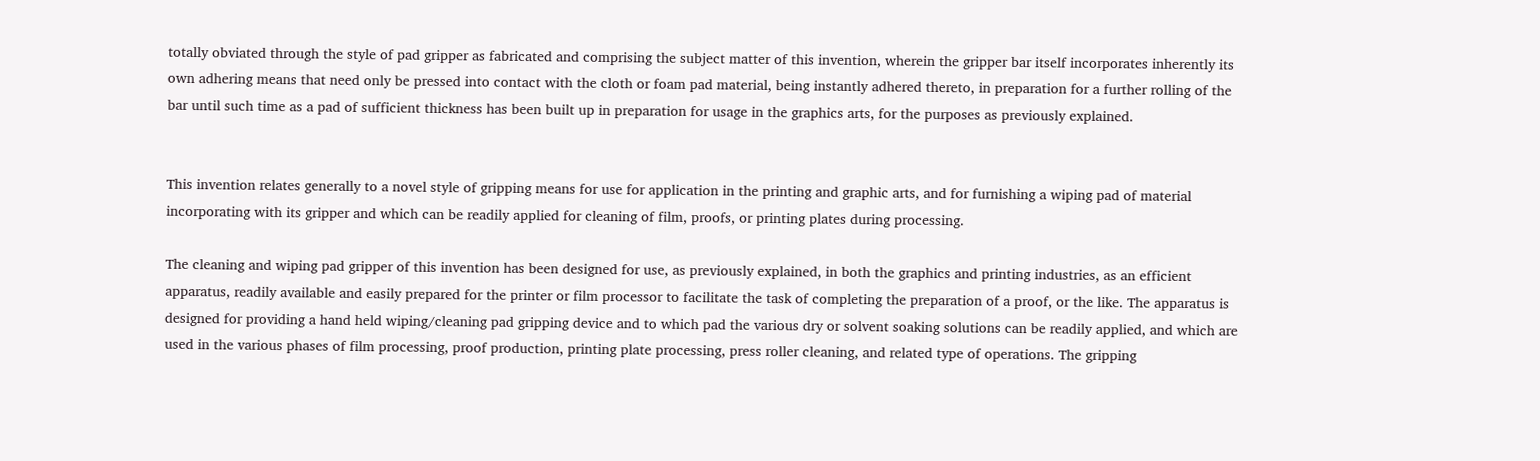totally obviated through the style of pad gripper as fabricated and comprising the subject matter of this invention, wherein the gripper bar itself incorporates inherently its own adhering means that need only be pressed into contact with the cloth or foam pad material, being instantly adhered thereto, in preparation for a further rolling of the bar until such time as a pad of sufficient thickness has been built up in preparation for usage in the graphics arts, for the purposes as previously explained.


This invention relates generally to a novel style of gripping means for use for application in the printing and graphic arts, and for furnishing a wiping pad of material incorporating with its gripper and which can be readily applied for cleaning of film, proofs, or printing plates during processing.

The cleaning and wiping pad gripper of this invention has been designed for use, as previously explained, in both the graphics and printing industries, as an efficient apparatus, readily available and easily prepared for the printer or film processor to facilitate the task of completing the preparation of a proof, or the like. The apparatus is designed for providing a hand held wiping/cleaning pad gripping device and to which pad the various dry or solvent soaking solutions can be readily applied, and which are used in the various phases of film processing, proof production, printing plate processing, press roller cleaning, and related type of operations. The gripping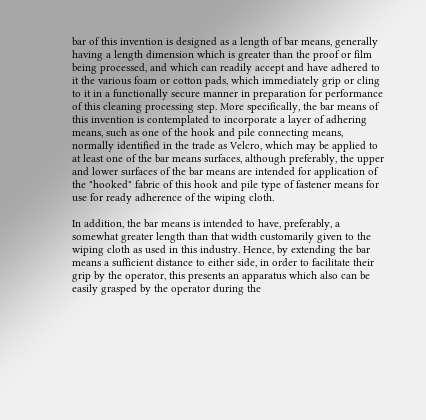bar of this invention is designed as a length of bar means, generally having a length dimension which is greater than the proof or film being processed, and which can readily accept and have adhered to it the various foam or cotton pads, which immediately grip or cling to it in a functionally secure manner in preparation for performance of this cleaning processing step. More specifically, the bar means of this invention is contemplated to incorporate a layer of adhering means, such as one of the hook and pile connecting means, normally identified in the trade as Velcro, which may be applied to at least one of the bar means surfaces, although preferably, the upper and lower surfaces of the bar means are intended for application of the "hooked" fabric of this hook and pile type of fastener means for use for ready adherence of the wiping cloth.

In addition, the bar means is intended to have, preferably, a somewhat greater length than that width customarily given to the wiping cloth as used in this industry. Hence, by extending the bar means a sufficient distance to either side, in order to facilitate their grip by the operator, this presents an apparatus which also can be easily grasped by the operator during the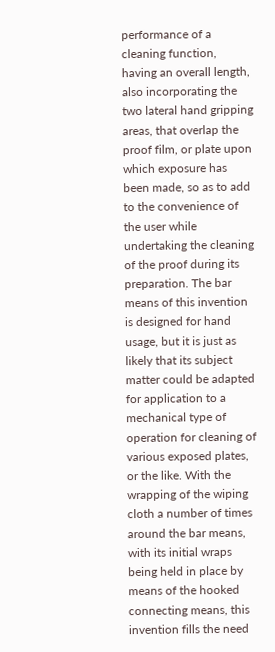performance of a cleaning function, having an overall length, also incorporating the two lateral hand gripping areas, that overlap the proof film, or plate upon which exposure has been made, so as to add to the convenience of the user while undertaking the cleaning of the proof during its preparation. The bar means of this invention is designed for hand usage, but it is just as likely that its subject matter could be adapted for application to a mechanical type of operation for cleaning of various exposed plates, or the like. With the wrapping of the wiping cloth a number of times around the bar means, with its initial wraps being held in place by means of the hooked connecting means, this invention fills the need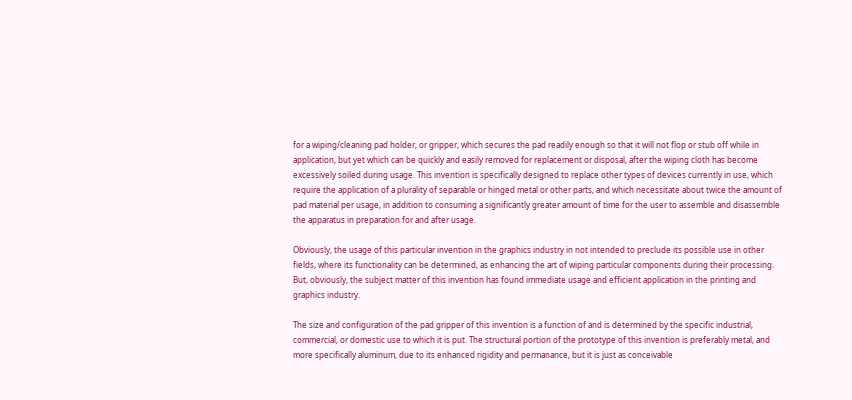for a wiping/cleaning pad holder, or gripper, which secures the pad readily enough so that it will not flop or stub off while in application, but yet which can be quickly and easily removed for replacement or disposal, after the wiping cloth has become excessively soiled during usage. This invention is specifically designed to replace other types of devices currently in use, which require the application of a plurality of separable or hinged metal or other parts, and which necessitate about twice the amount of pad material per usage, in addition to consuming a significantly greater amount of time for the user to assemble and disassemble the apparatus in preparation for and after usage.

Obviously, the usage of this particular invention in the graphics industry in not intended to preclude its possible use in other fields, where its functionality can be determined, as enhancing the art of wiping particular components during their processing. But, obviously, the subject matter of this invention has found immediate usage and efficient application in the printing and graphics industry.

The size and configuration of the pad gripper of this invention is a function of and is determined by the specific industrial, commercial, or domestic use to which it is put. The structural portion of the prototype of this invention is preferably metal, and more specifically aluminum, due to its enhanced rigidity and permanance, but it is just as conceivable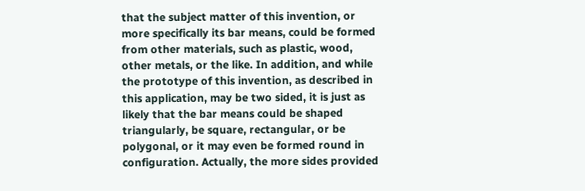that the subject matter of this invention, or more specifically its bar means, could be formed from other materials, such as plastic, wood, other metals, or the like. In addition, and while the prototype of this invention, as described in this application, may be two sided, it is just as likely that the bar means could be shaped triangularly, be square, rectangular, or be polygonal, or it may even be formed round in configuration. Actually, the more sides provided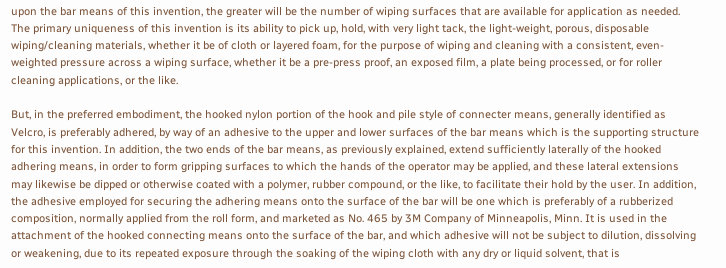upon the bar means of this invention, the greater will be the number of wiping surfaces that are available for application as needed. The primary uniqueness of this invention is its ability to pick up, hold, with very light tack, the light-weight, porous, disposable wiping/cleaning materials, whether it be of cloth or layered foam, for the purpose of wiping and cleaning with a consistent, even-weighted pressure across a wiping surface, whether it be a pre-press proof, an exposed film, a plate being processed, or for roller cleaning applications, or the like.

But, in the preferred embodiment, the hooked nylon portion of the hook and pile style of connecter means, generally identified as Velcro, is preferably adhered, by way of an adhesive to the upper and lower surfaces of the bar means which is the supporting structure for this invention. In addition, the two ends of the bar means, as previously explained, extend sufficiently laterally of the hooked adhering means, in order to form gripping surfaces to which the hands of the operator may be applied, and these lateral extensions may likewise be dipped or otherwise coated with a polymer, rubber compound, or the like, to facilitate their hold by the user. In addition, the adhesive employed for securing the adhering means onto the surface of the bar will be one which is preferably of a rubberized composition, normally applied from the roll form, and marketed as No. 465 by 3M Company of Minneapolis, Minn. It is used in the attachment of the hooked connecting means onto the surface of the bar, and which adhesive will not be subject to dilution, dissolving or weakening, due to its repeated exposure through the soaking of the wiping cloth with any dry or liquid solvent, that is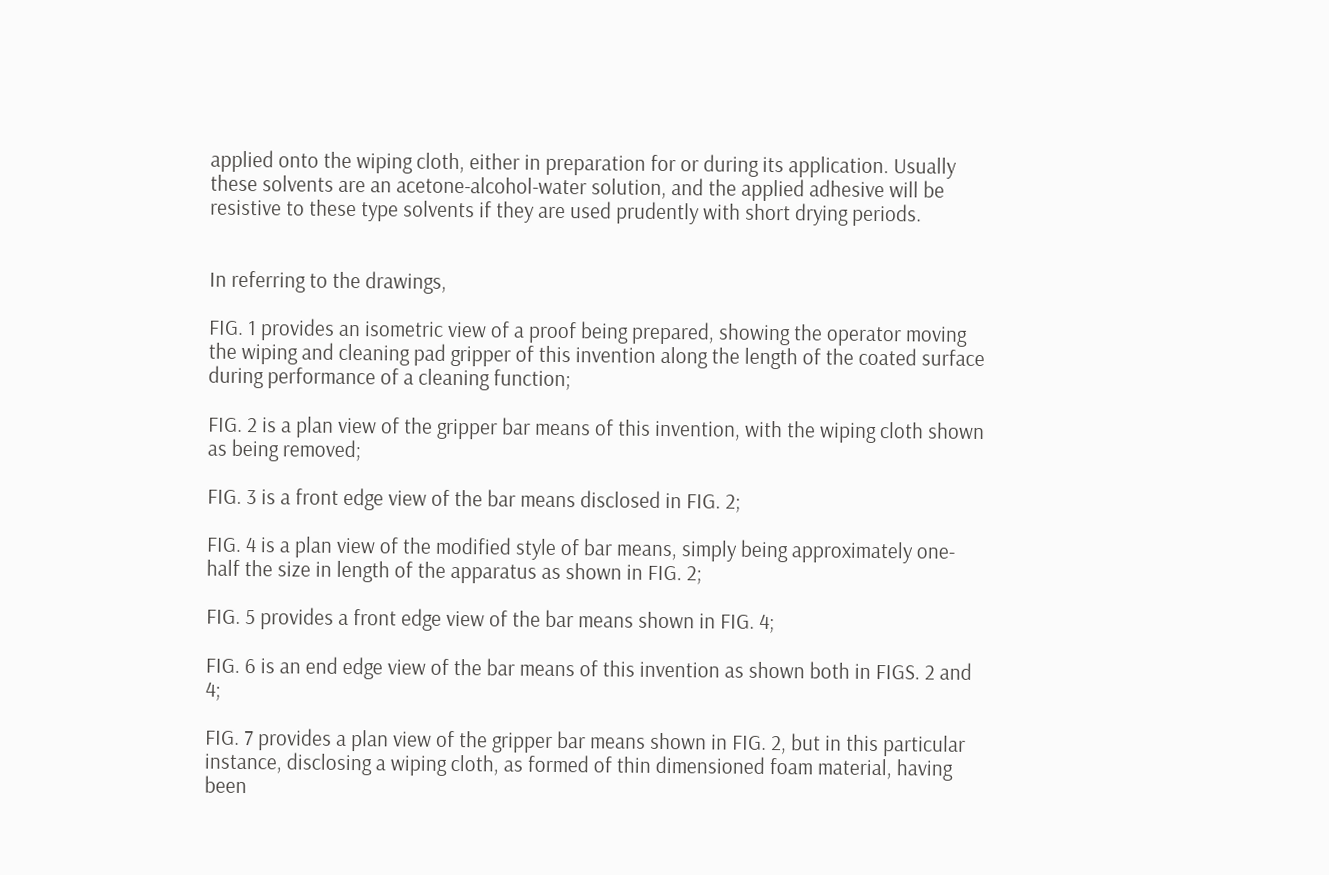applied onto the wiping cloth, either in preparation for or during its application. Usually these solvents are an acetone-alcohol-water solution, and the applied adhesive will be resistive to these type solvents if they are used prudently with short drying periods.


In referring to the drawings,

FIG. 1 provides an isometric view of a proof being prepared, showing the operator moving the wiping and cleaning pad gripper of this invention along the length of the coated surface during performance of a cleaning function;

FIG. 2 is a plan view of the gripper bar means of this invention, with the wiping cloth shown as being removed;

FIG. 3 is a front edge view of the bar means disclosed in FIG. 2;

FIG. 4 is a plan view of the modified style of bar means, simply being approximately one-half the size in length of the apparatus as shown in FIG. 2;

FIG. 5 provides a front edge view of the bar means shown in FIG. 4;

FIG. 6 is an end edge view of the bar means of this invention as shown both in FIGS. 2 and 4;

FIG. 7 provides a plan view of the gripper bar means shown in FIG. 2, but in this particular instance, disclosing a wiping cloth, as formed of thin dimensioned foam material, having been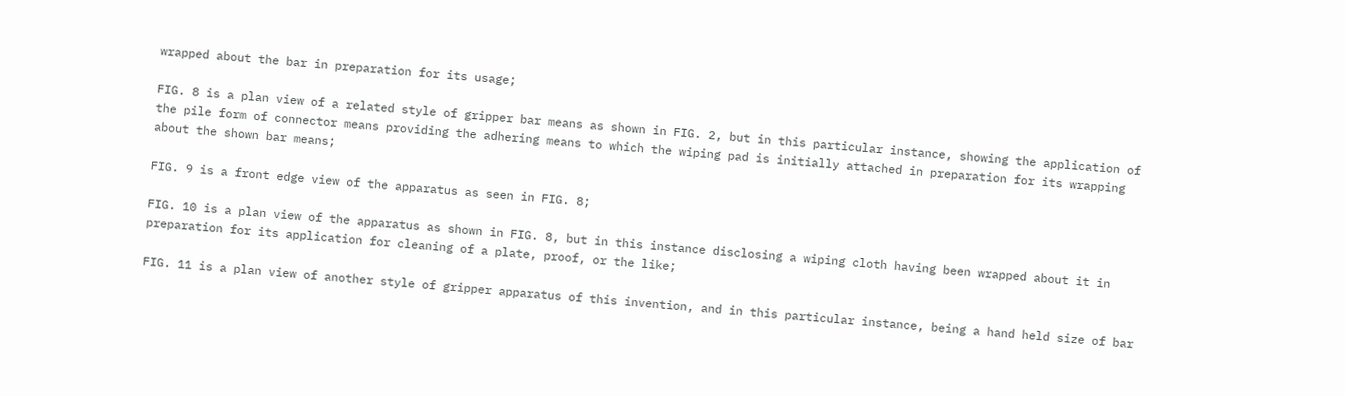wrapped about the bar in preparation for its usage;

FIG. 8 is a plan view of a related style of gripper bar means as shown in FIG. 2, but in this particular instance, showing the application of the pile form of connector means providing the adhering means to which the wiping pad is initially attached in preparation for its wrapping about the shown bar means;

FIG. 9 is a front edge view of the apparatus as seen in FIG. 8;

FIG. 10 is a plan view of the apparatus as shown in FIG. 8, but in this instance disclosing a wiping cloth having been wrapped about it in preparation for its application for cleaning of a plate, proof, or the like;

FIG. 11 is a plan view of another style of gripper apparatus of this invention, and in this particular instance, being a hand held size of bar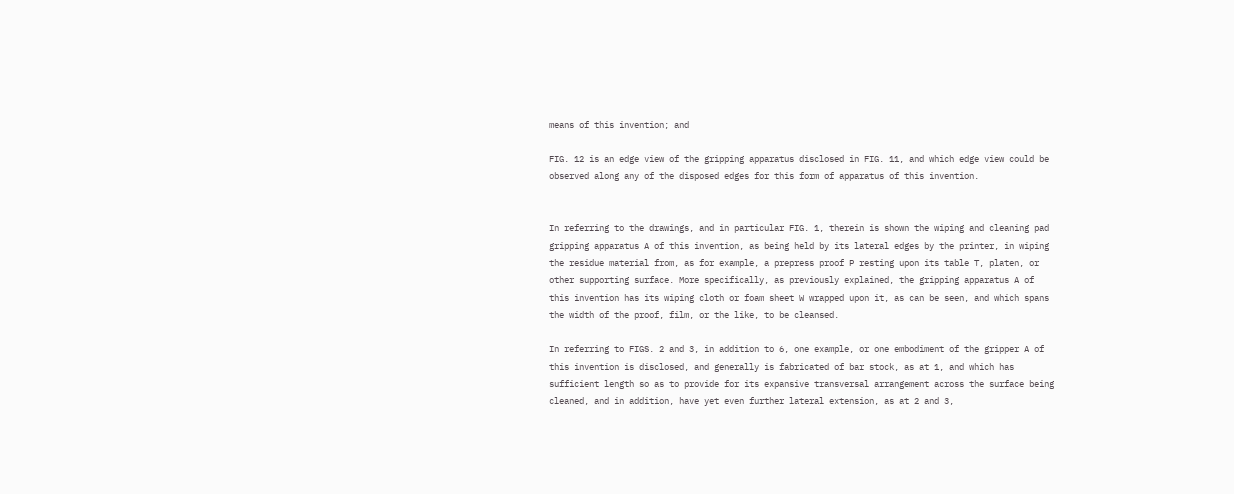means of this invention; and

FIG. 12 is an edge view of the gripping apparatus disclosed in FIG. 11, and which edge view could be observed along any of the disposed edges for this form of apparatus of this invention.


In referring to the drawings, and in particular FIG. 1, therein is shown the wiping and cleaning pad gripping apparatus A of this invention, as being held by its lateral edges by the printer, in wiping the residue material from, as for example, a prepress proof P resting upon its table T, platen, or other supporting surface. More specifically, as previously explained, the gripping apparatus A of this invention has its wiping cloth or foam sheet W wrapped upon it, as can be seen, and which spans the width of the proof, film, or the like, to be cleansed.

In referring to FIGS. 2 and 3, in addition to 6, one example, or one embodiment of the gripper A of this invention is disclosed, and generally is fabricated of bar stock, as at 1, and which has sufficient length so as to provide for its expansive transversal arrangement across the surface being cleaned, and in addition, have yet even further lateral extension, as at 2 and 3,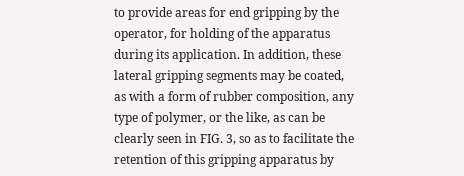to provide areas for end gripping by the operator, for holding of the apparatus during its application. In addition, these lateral gripping segments may be coated, as with a form of rubber composition, any type of polymer, or the like, as can be clearly seen in FIG. 3, so as to facilitate the retention of this gripping apparatus by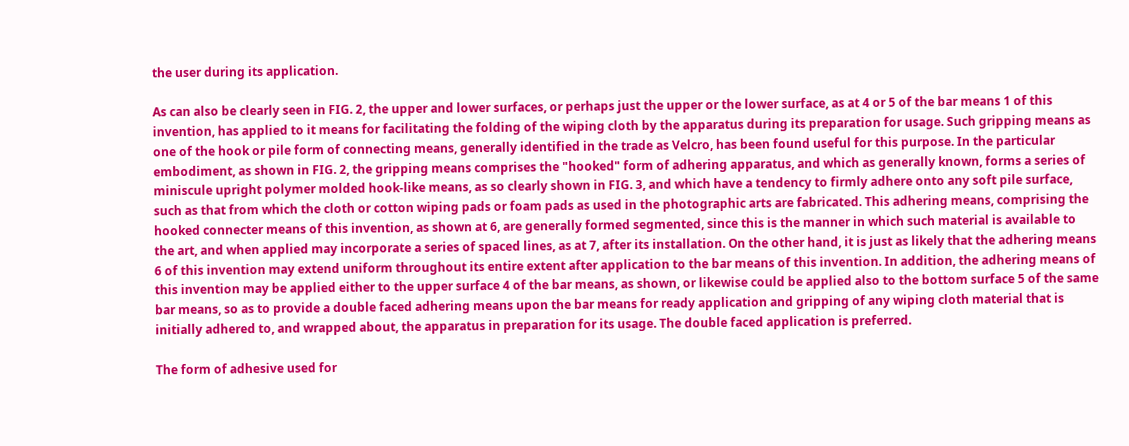the user during its application.

As can also be clearly seen in FIG. 2, the upper and lower surfaces, or perhaps just the upper or the lower surface, as at 4 or 5 of the bar means 1 of this invention, has applied to it means for facilitating the folding of the wiping cloth by the apparatus during its preparation for usage. Such gripping means as one of the hook or pile form of connecting means, generally identified in the trade as Velcro, has been found useful for this purpose. In the particular embodiment, as shown in FIG. 2, the gripping means comprises the "hooked" form of adhering apparatus, and which as generally known, forms a series of miniscule upright polymer molded hook-like means, as so clearly shown in FIG. 3, and which have a tendency to firmly adhere onto any soft pile surface, such as that from which the cloth or cotton wiping pads or foam pads as used in the photographic arts are fabricated. This adhering means, comprising the hooked connecter means of this invention, as shown at 6, are generally formed segmented, since this is the manner in which such material is available to the art, and when applied may incorporate a series of spaced lines, as at 7, after its installation. On the other hand, it is just as likely that the adhering means 6 of this invention may extend uniform throughout its entire extent after application to the bar means of this invention. In addition, the adhering means of this invention may be applied either to the upper surface 4 of the bar means, as shown, or likewise could be applied also to the bottom surface 5 of the same bar means, so as to provide a double faced adhering means upon the bar means for ready application and gripping of any wiping cloth material that is initially adhered to, and wrapped about, the apparatus in preparation for its usage. The double faced application is preferred.

The form of adhesive used for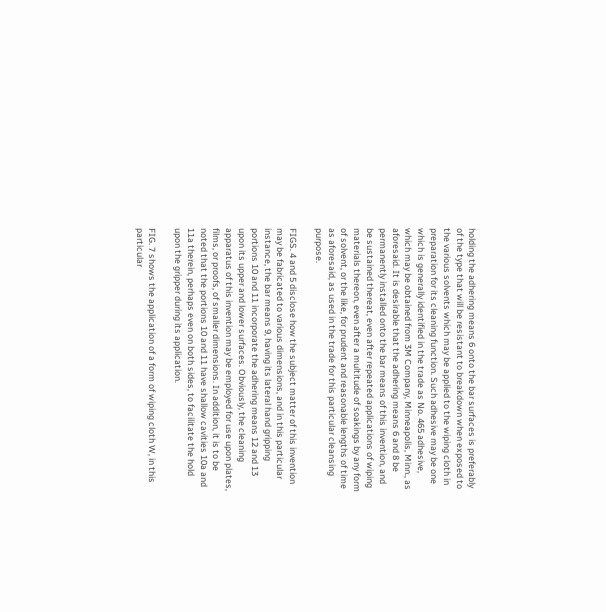holding the adhering means 6 onto the bar surfaces is preferably of the type that will be resistant to breakdown when exposed to the various solvents which may be applied to the wiping cloth in preparation for its cleaning function. Such adhesive may be one which is generally identified in the trade as No. 465 adhesive, which may be obtained from 3M Company, Minneapolis, Minn., as aforesaid. It is desirable that the adhering means 6 and 8 be permanently installed onto the bar means of this invention, and be sustained thereat, even after repeated applications of wiping materials thereon, even after a multitude of soakings by any form of solvent, or the like, for prudent and reasonable lengths of time as aforesaid, as used in the trade for this particular cleansing purpose.

FIGS. 4 and 5 disclose how the subject matter of this invention may be fabricated to various dimensions, and in this particular instance, the bar means 9, having its lateral hand gripping portions 10 and 11 incorporate the adhering means 12 and 13 upon its upper and lower surfaces. Obviously, the cleaning apparatus of this invention may be employed for use upon plates, films, or proofs, of smaller dimensions. In addition, it is to be noted that the portions 10 and 11 have shallow cavities 10a and 11a therein, perhaps even on both sides, to facilitate the hold upon the gripper during its application.

FIG. 7 shows the application of a form of wiping cloth W, in this particular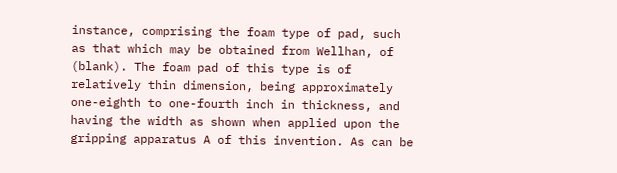instance, comprising the foam type of pad, such as that which may be obtained from Wellhan, of (blank). The foam pad of this type is of relatively thin dimension, being approximately one-eighth to one-fourth inch in thickness, and having the width as shown when applied upon the gripping apparatus A of this invention. As can be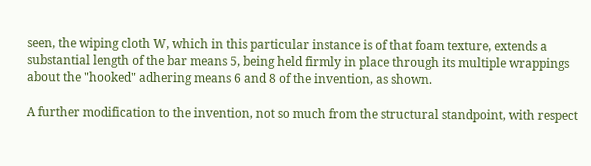seen, the wiping cloth W, which in this particular instance is of that foam texture, extends a substantial length of the bar means 5, being held firmly in place through its multiple wrappings about the "hooked" adhering means 6 and 8 of the invention, as shown.

A further modification to the invention, not so much from the structural standpoint, with respect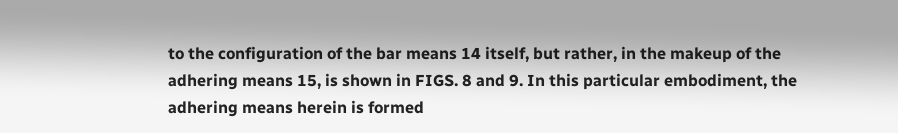to the configuration of the bar means 14 itself, but rather, in the makeup of the adhering means 15, is shown in FIGS. 8 and 9. In this particular embodiment, the adhering means herein is formed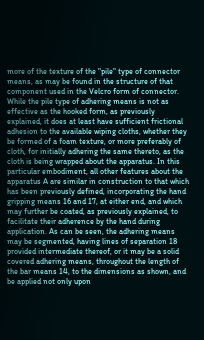more of the texture of the "pile" type of connector means, as may be found in the structure of that component used in the Velcro form of connector. While the pile type of adhering means is not as effective as the hooked form, as previously explained, it does at least have sufficient frictional adhesion to the available wiping cloths, whether they be formed of a foam texture, or more preferably of cloth, for initially adhering the same thereto, as the cloth is being wrapped about the apparatus. In this particular embodiment, all other features about the apparatus A are similar in construction to that which has been previously defined, incorporating the hand gripping means 16 and 17, at either end, and which may further be coated, as previously explained, to facilitate their adherence by the hand during application. As can be seen, the adhering means may be segmented, having lines of separation 18 provided intermediate thereof, or it may be a solid covered adhering means, throughout the length of the bar means 14, to the dimensions as shown, and be applied not only upon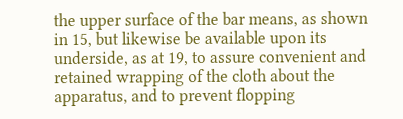the upper surface of the bar means, as shown in 15, but likewise be available upon its underside, as at 19, to assure convenient and retained wrapping of the cloth about the apparatus, and to prevent flopping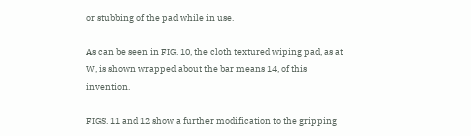or stubbing of the pad while in use.

As can be seen in FIG. 10, the cloth textured wiping pad, as at W, is shown wrapped about the bar means 14, of this invention.

FIGS. 11 and 12 show a further modification to the gripping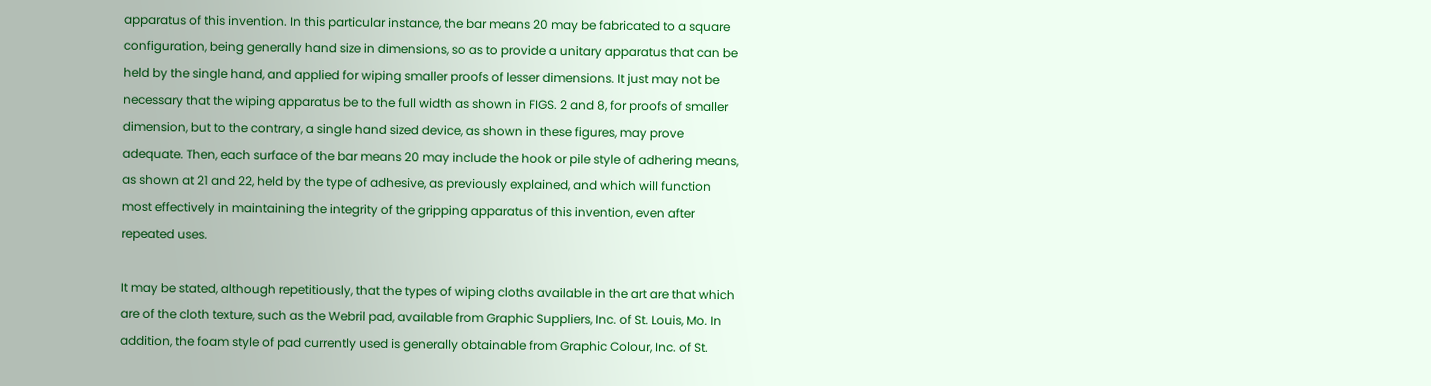apparatus of this invention. In this particular instance, the bar means 20 may be fabricated to a square configuration, being generally hand size in dimensions, so as to provide a unitary apparatus that can be held by the single hand, and applied for wiping smaller proofs of lesser dimensions. It just may not be necessary that the wiping apparatus be to the full width as shown in FIGS. 2 and 8, for proofs of smaller dimension, but to the contrary, a single hand sized device, as shown in these figures, may prove adequate. Then, each surface of the bar means 20 may include the hook or pile style of adhering means, as shown at 21 and 22, held by the type of adhesive, as previously explained, and which will function most effectively in maintaining the integrity of the gripping apparatus of this invention, even after repeated uses.

It may be stated, although repetitiously, that the types of wiping cloths available in the art are that which are of the cloth texture, such as the Webril pad, available from Graphic Suppliers, Inc. of St. Louis, Mo. In addition, the foam style of pad currently used is generally obtainable from Graphic Colour, Inc. of St.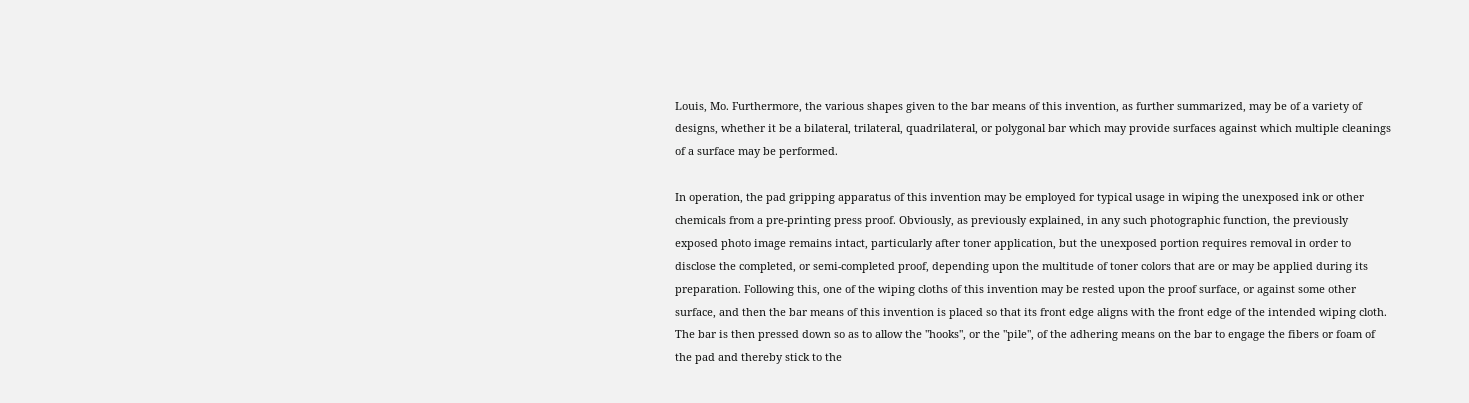Louis, Mo. Furthermore, the various shapes given to the bar means of this invention, as further summarized, may be of a variety of designs, whether it be a bilateral, trilateral, quadrilateral, or polygonal bar which may provide surfaces against which multiple cleanings of a surface may be performed.

In operation, the pad gripping apparatus of this invention may be employed for typical usage in wiping the unexposed ink or other chemicals from a pre-printing press proof. Obviously, as previously explained, in any such photographic function, the previously exposed photo image remains intact, particularly after toner application, but the unexposed portion requires removal in order to disclose the completed, or semi-completed proof, depending upon the multitude of toner colors that are or may be applied during its preparation. Following this, one of the wiping cloths of this invention may be rested upon the proof surface, or against some other surface, and then the bar means of this invention is placed so that its front edge aligns with the front edge of the intended wiping cloth. The bar is then pressed down so as to allow the "hooks", or the "pile", of the adhering means on the bar to engage the fibers or foam of the pad and thereby stick to the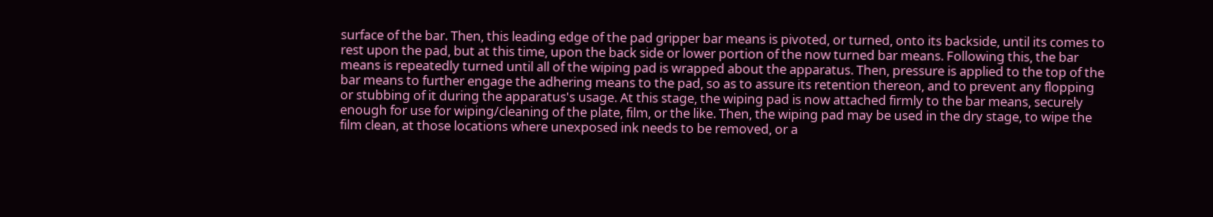surface of the bar. Then, this leading edge of the pad gripper bar means is pivoted, or turned, onto its backside, until its comes to rest upon the pad, but at this time, upon the back side or lower portion of the now turned bar means. Following this, the bar means is repeatedly turned until all of the wiping pad is wrapped about the apparatus. Then, pressure is applied to the top of the bar means to further engage the adhering means to the pad, so as to assure its retention thereon, and to prevent any flopping or stubbing of it during the apparatus's usage. At this stage, the wiping pad is now attached firmly to the bar means, securely enough for use for wiping/cleaning of the plate, film, or the like. Then, the wiping pad may be used in the dry stage, to wipe the film clean, at those locations where unexposed ink needs to be removed, or a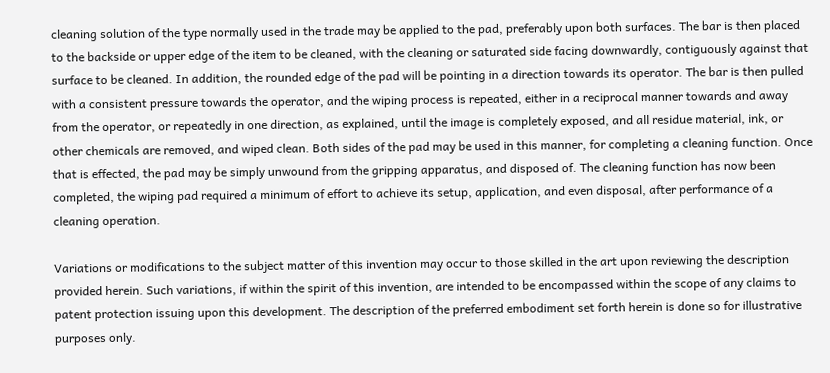cleaning solution of the type normally used in the trade may be applied to the pad, preferably upon both surfaces. The bar is then placed to the backside or upper edge of the item to be cleaned, with the cleaning or saturated side facing downwardly, contiguously against that surface to be cleaned. In addition, the rounded edge of the pad will be pointing in a direction towards its operator. The bar is then pulled with a consistent pressure towards the operator, and the wiping process is repeated, either in a reciprocal manner towards and away from the operator, or repeatedly in one direction, as explained, until the image is completely exposed, and all residue material, ink, or other chemicals are removed, and wiped clean. Both sides of the pad may be used in this manner, for completing a cleaning function. Once that is effected, the pad may be simply unwound from the gripping apparatus, and disposed of. The cleaning function has now been completed, the wiping pad required a minimum of effort to achieve its setup, application, and even disposal, after performance of a cleaning operation.

Variations or modifications to the subject matter of this invention may occur to those skilled in the art upon reviewing the description provided herein. Such variations, if within the spirit of this invention, are intended to be encompassed within the scope of any claims to patent protection issuing upon this development. The description of the preferred embodiment set forth herein is done so for illustrative purposes only.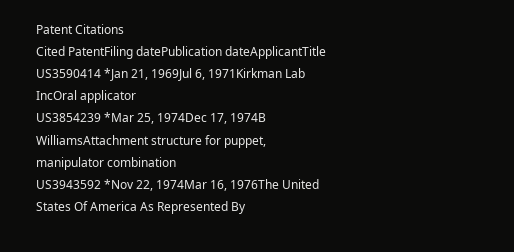Patent Citations
Cited PatentFiling datePublication dateApplicantTitle
US3590414 *Jan 21, 1969Jul 6, 1971Kirkman Lab IncOral applicator
US3854239 *Mar 25, 1974Dec 17, 1974B WilliamsAttachment structure for puppet, manipulator combination
US3943592 *Nov 22, 1974Mar 16, 1976The United States Of America As Represented By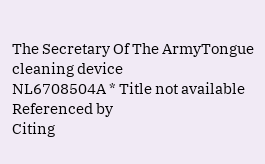The Secretary Of The ArmyTongue cleaning device
NL6708504A * Title not available
Referenced by
Citing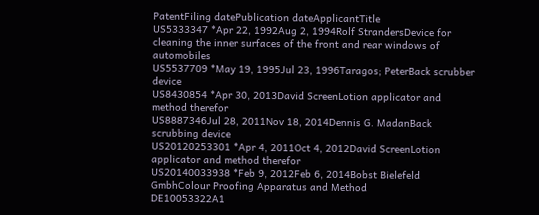PatentFiling datePublication dateApplicantTitle
US5333347 *Apr 22, 1992Aug 2, 1994Rolf StrandersDevice for cleaning the inner surfaces of the front and rear windows of automobiles
US5537709 *May 19, 1995Jul 23, 1996Taragos; PeterBack scrubber device
US8430854 *Apr 30, 2013David ScreenLotion applicator and method therefor
US8887346Jul 28, 2011Nov 18, 2014Dennis G. MadanBack scrubbing device
US20120253301 *Apr 4, 2011Oct 4, 2012David ScreenLotion applicator and method therefor
US20140033938 *Feb 9, 2012Feb 6, 2014Bobst Bielefeld GmbhColour Proofing Apparatus and Method
DE10053322A1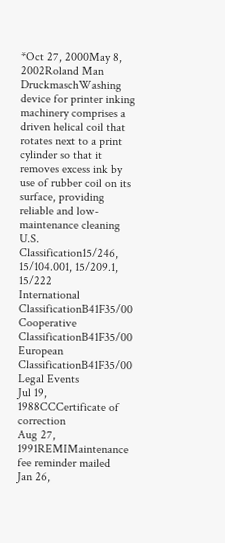*Oct 27, 2000May 8, 2002Roland Man DruckmaschWashing device for printer inking machinery comprises a driven helical coil that rotates next to a print cylinder so that it removes excess ink by use of rubber coil on its surface, providing reliable and low-maintenance cleaning
U.S. Classification15/246, 15/104.001, 15/209.1, 15/222
International ClassificationB41F35/00
Cooperative ClassificationB41F35/00
European ClassificationB41F35/00
Legal Events
Jul 19, 1988CCCertificate of correction
Aug 27, 1991REMIMaintenance fee reminder mailed
Jan 26,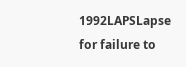1992LAPSLapse for failure to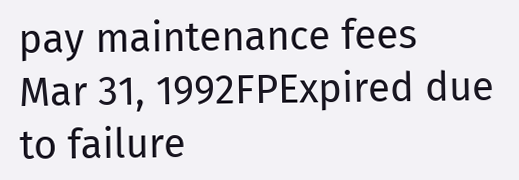pay maintenance fees
Mar 31, 1992FPExpired due to failure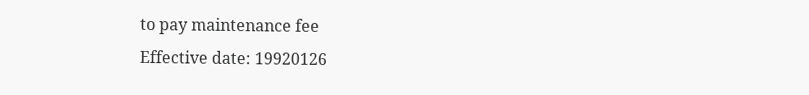to pay maintenance fee
Effective date: 19920126